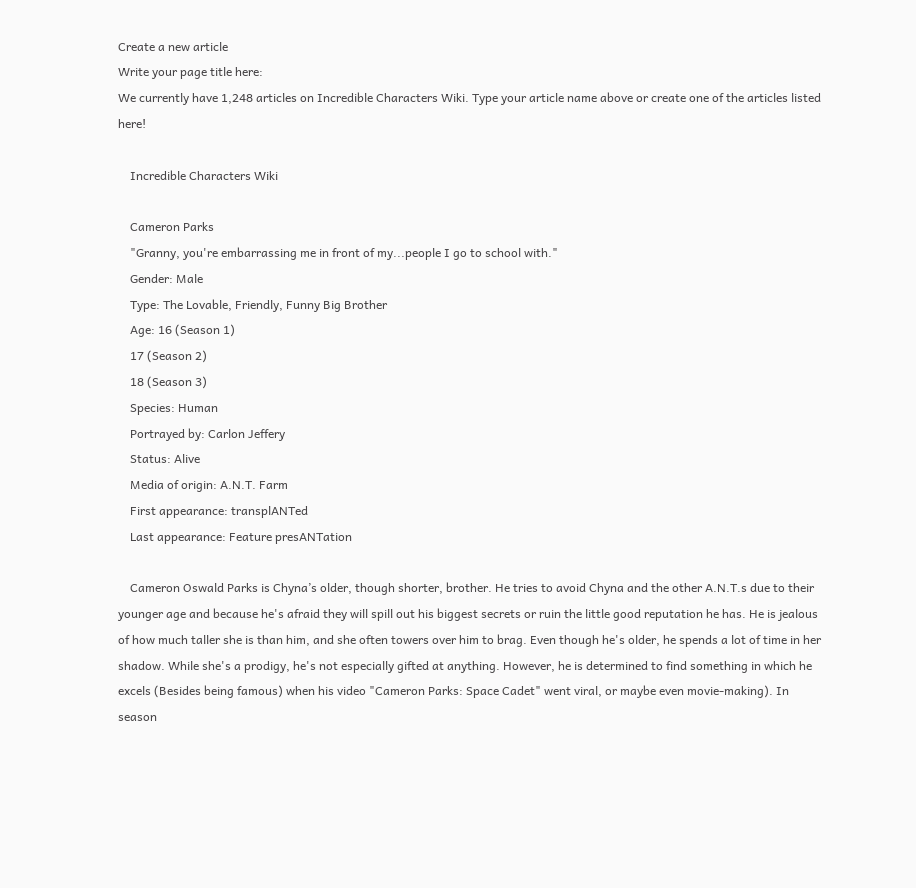Create a new article
Write your page title here:
We currently have 1,248 articles on Incredible Characters Wiki. Type your article name above or create one of the articles listed here!

    Incredible Characters Wiki

    Cameron Parks
    "Granny, you're embarrassing me in front of my...people I go to school with."
    Gender: Male
    Type: The Lovable, Friendly, Funny Big Brother
    Age: 16 (Season 1)
    17 (Season 2)
    18 (Season 3)
    Species: Human
    Portrayed by: Carlon Jeffery
    Status: Alive
    Media of origin: A.N.T. Farm
    First appearance: transplANTed
    Last appearance: Feature presANTation

    Cameron Oswald Parks is Chyna’s older, though shorter, brother. He tries to avoid Chyna and the other A.N.T.s due to their younger age and because he's afraid they will spill out his biggest secrets or ruin the little good reputation he has. He is jealous of how much taller she is than him, and she often towers over him to brag. Even though he's older, he spends a lot of time in her shadow. While she's a prodigy, he's not especially gifted at anything. However, he is determined to find something in which he excels (Besides being famous) when his video "Cameron Parks: Space Cadet" went viral, or maybe even movie-making). In season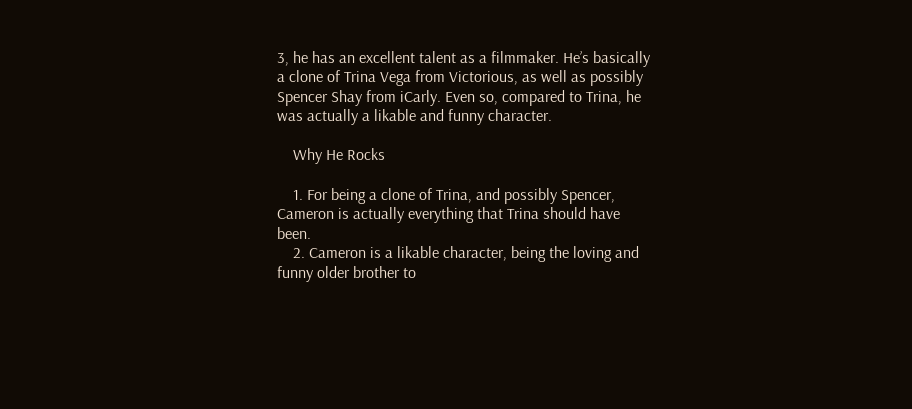3, he has an excellent talent as a filmmaker. He’s basically a clone of Trina Vega from Victorious, as well as possibly Spencer Shay from iCarly. Even so, compared to Trina, he was actually a likable and funny character.

    Why He Rocks

    1. For being a clone of Trina, and possibly Spencer, Cameron is actually everything that Trina should have been.
    2. Cameron is a likable character, being the loving and funny older brother to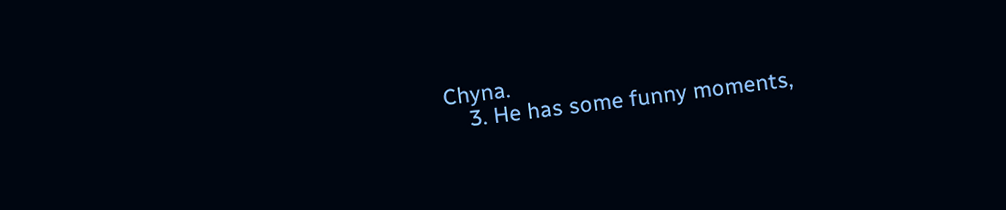Chyna.
    3. He has some funny moments,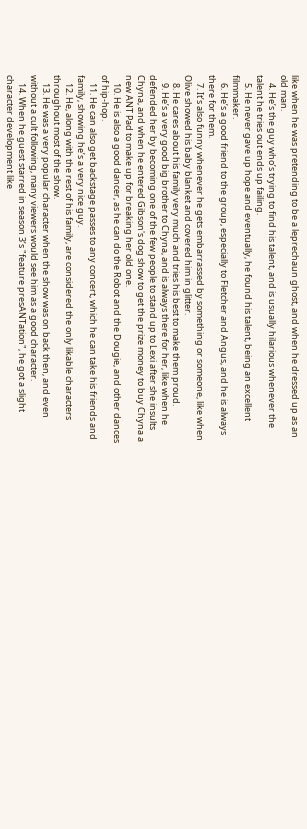like when he was pretending to be a leprechaun ghost, and when he dressed up as an old man.
    4. He’s the guy who’s trying to find his talent, and is usually hilarious whenever the talent he tries out ends up failing.
    5. He never gave up hope and eventually, he found his talent, being an excellent filmmaker.
    6. He’s a good friend to the group, especially to Fletcher and Angus, and he is always there for them.
    7. It’s also funny whenever he gets embarrassed by something or someone, like when Olive showed his baby blanket and covered him in glitter.
    8. He cares about his family very much and tries his best to make them proud.
    9. He’s a very good big brother to Chyna, and is always there for her, like when he defended her by becoming one of the few people to stand up to Lexi after she insults Chyna, and when he entered Gibson's dog show to get the prize money to buy Chyna a new ANT Pad to make up for breaking her old one.
    10. He is also a good dancer, as he can do the Robot and the Dougie, and other dances of hip-hop.
    11. He can also get backstage passes to any concert, which he can take his friends and family, showing he’s a very nice guy.
    12. He, along with the rest of his family, are considered the only likable characters throughout most of the show.
    13. He was a very popular character when the show was on back then, and even without a cult following, many viewers would see him as a good character.
    14. When he guest starred in season 3’s "feature presANTation", he got a slight character development like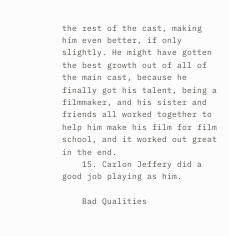the rest of the cast, making him even better, if only slightly. He might have gotten the best growth out of all of the main cast, because he finally got his talent, being a filmmaker, and his sister and friends all worked together to help him make his film for film school, and it worked out great in the end.
    15. Carlon Jeffery did a good job playing as him.

    Bad Qualities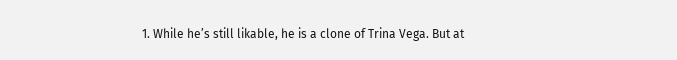1. While he’s still likable, he is a clone of Trina Vega. But at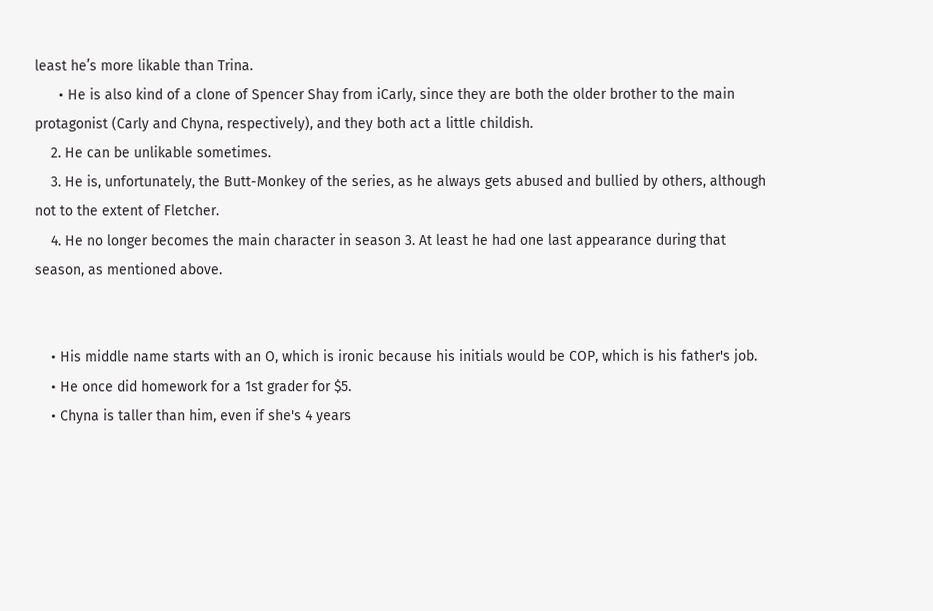least he’s more likable than Trina.
      • He is also kind of a clone of Spencer Shay from iCarly, since they are both the older brother to the main protagonist (Carly and Chyna, respectively), and they both act a little childish.
    2. He can be unlikable sometimes.
    3. He is, unfortunately, the Butt-Monkey of the series, as he always gets abused and bullied by others, although not to the extent of Fletcher.
    4. He no longer becomes the main character in season 3. At least he had one last appearance during that season, as mentioned above.


    • His middle name starts with an O, which is ironic because his initials would be COP, which is his father's job.
    • He once did homework for a 1st grader for $5.
    • Chyna is taller than him, even if she's 4 years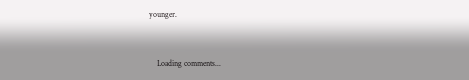younger.


    Loading comments...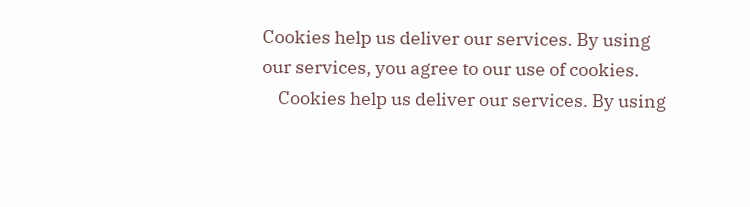Cookies help us deliver our services. By using our services, you agree to our use of cookies.
    Cookies help us deliver our services. By using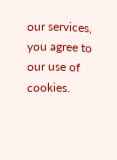our services, you agree to our use of cookies.